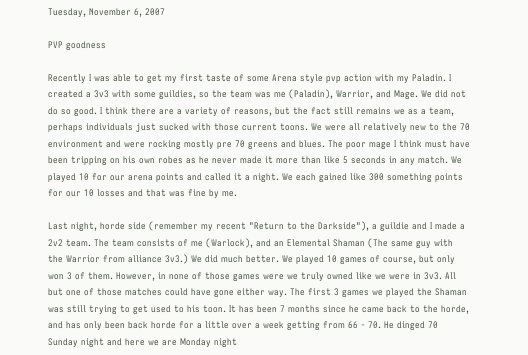Tuesday, November 6, 2007

PVP goodness

Recently I was able to get my first taste of some Arena style pvp action with my Paladin. I created a 3v3 with some guildies, so the team was me (Paladin), Warrior, and Mage. We did not do so good. I think there are a variety of reasons, but the fact still remains we as a team, perhaps individuals just sucked with those current toons. We were all relatively new to the 70 environment and were rocking mostly pre 70 greens and blues. The poor mage I think must have been tripping on his own robes as he never made it more than like 5 seconds in any match. We played 10 for our arena points and called it a night. We each gained like 300 something points for our 10 losses and that was fine by me.

Last night, horde side (remember my recent "Return to the Darkside"), a guildie and I made a 2v2 team. The team consists of me (Warlock), and an Elemental Shaman (The same guy with the Warrior from alliance 3v3.) We did much better. We played 10 games of course, but only won 3 of them. However, in none of those games were we truly owned like we were in 3v3. All but one of those matches could have gone either way. The first 3 games we played the Shaman was still trying to get used to his toon. It has been 7 months since he came back to the horde, and has only been back horde for a little over a week getting from 66 - 70. He dinged 70 Sunday night and here we are Monday night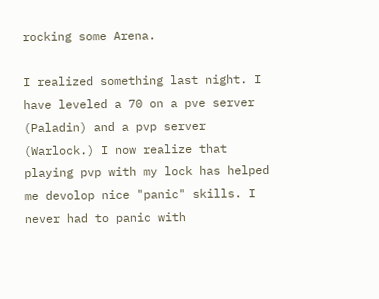rocking some Arena.

I realized something last night. I have leveled a 70 on a pve server (Paladin) and a pvp server (Warlock.) I now realize that playing pvp with my lock has helped me devolop nice "panic" skills. I never had to panic with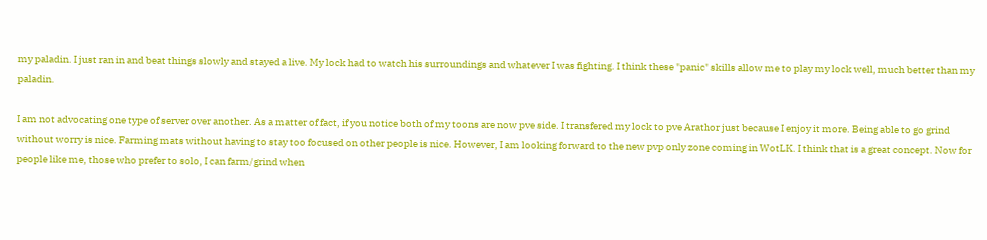my paladin. I just ran in and beat things slowly and stayed a live. My lock had to watch his surroundings and whatever I was fighting. I think these "panic" skills allow me to play my lock well, much better than my paladin.

I am not advocating one type of server over another. As a matter of fact, if you notice both of my toons are now pve side. I transfered my lock to pve Arathor just because I enjoy it more. Being able to go grind without worry is nice. Farming mats without having to stay too focused on other people is nice. However, I am looking forward to the new pvp only zone coming in WotLK. I think that is a great concept. Now for people like me, those who prefer to solo, I can farm/grind when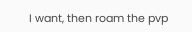I want, then roam the pvp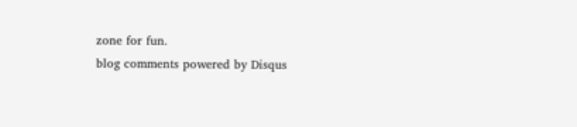zone for fun.
blog comments powered by Disqus